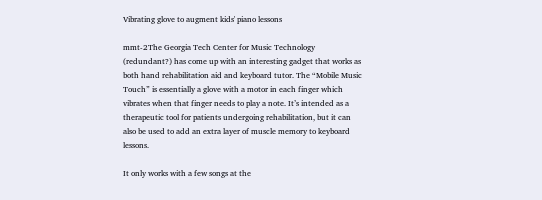Vibrating glove to augment kids' piano lessons

mmt-2The Georgia Tech Center for Music Technology (redundant?) has come up with an interesting gadget that works as both hand rehabilitation aid and keyboard tutor. The “Mobile Music Touch” is essentially a glove with a motor in each finger which vibrates when that finger needs to play a note. It’s intended as a therapeutic tool for patients undergoing rehabilitation, but it can also be used to add an extra layer of muscle memory to keyboard lessons.

It only works with a few songs at the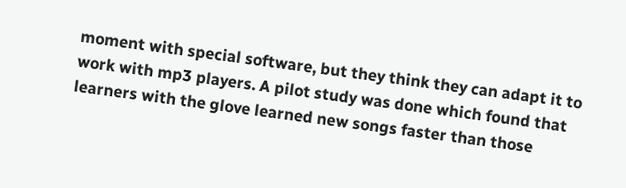moment with special software, but they think they can adapt it to work with mp3 players. A pilot study was done which found that learners with the glove learned new songs faster than those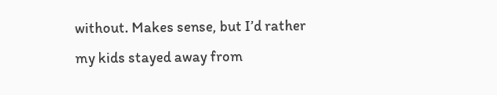without. Makes sense, but I’d rather my kids stayed away from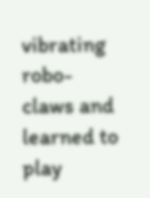vibrating robo-claws and learned to play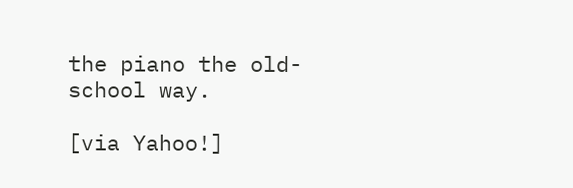the piano the old-school way.

[via Yahoo!]